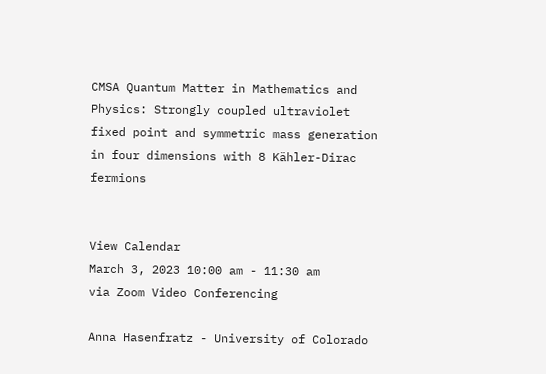CMSA Quantum Matter in Mathematics and Physics: Strongly coupled ultraviolet fixed point and symmetric mass generation in four dimensions with 8 Kähler-Dirac fermions


View Calendar
March 3, 2023 10:00 am - 11:30 am
via Zoom Video Conferencing

Anna Hasenfratz - University of Colorado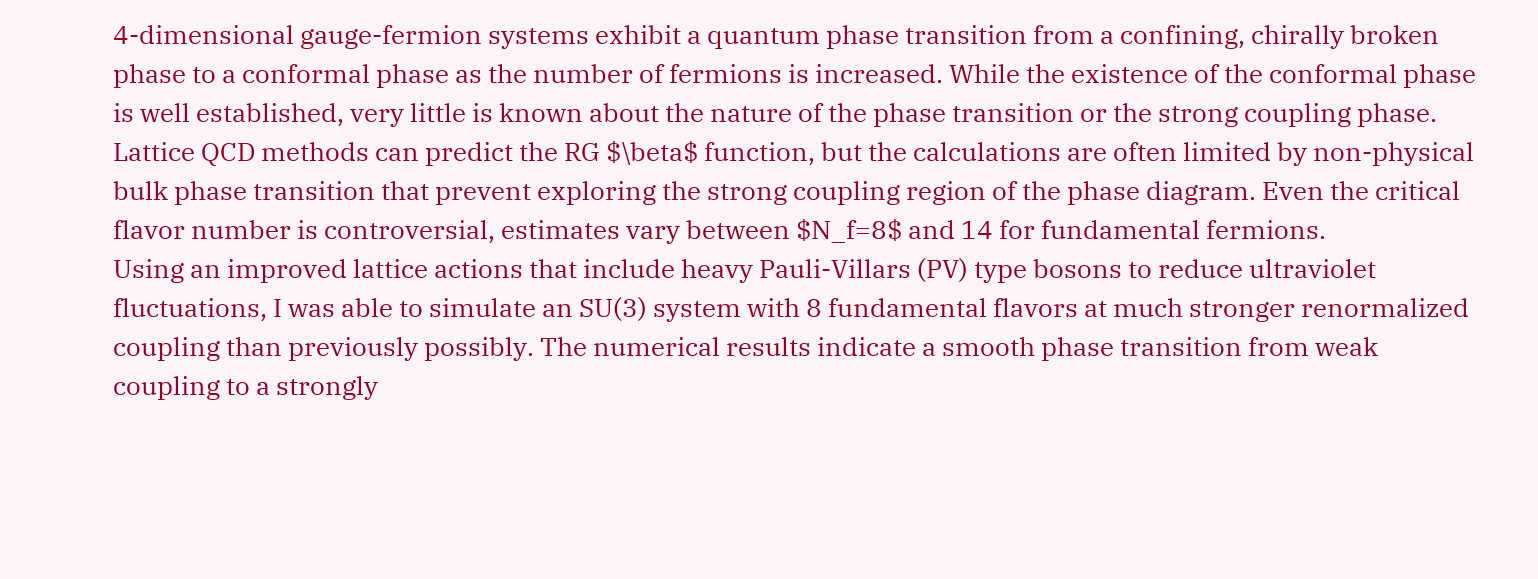4-dimensional gauge-fermion systems exhibit a quantum phase transition from a confining, chirally broken phase to a conformal phase as the number of fermions is increased. While the existence of the conformal phase is well established, very little is known about the nature of the phase transition or the strong coupling phase.
Lattice QCD methods can predict the RG $\beta$ function, but the calculations are often limited by non-physical bulk phase transition that prevent exploring the strong coupling region of the phase diagram. Even the critical flavor number is controversial, estimates vary between $N_f=8$ and 14 for fundamental fermions.
Using an improved lattice actions that include heavy Pauli-Villars (PV) type bosons to reduce ultraviolet fluctuations, I was able to simulate an SU(3) system with 8 fundamental flavors at much stronger renormalized coupling than previously possibly. The numerical results indicate a smooth phase transition from weak coupling to a strongly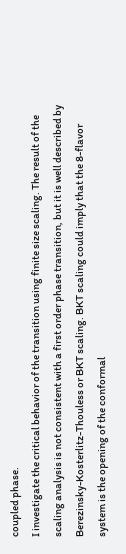coupled phase.
I investigate the critical behavior of the transition using finite size scaling. The result of the scaling analysis is not consistent with a first order phase transition, but it is well described by   Berezinsky-Kosterlitz-Thouless or BKT scaling. BKT scaling could imply that the 8-flavor system is the opening of the conformal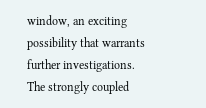window, an exciting possibility that warrants further investigations.
The strongly coupled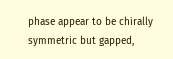phase appear to be chirally symmetric but gapped,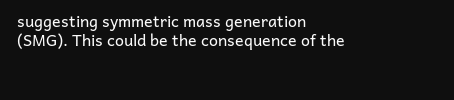suggesting symmetric mass generation (SMG). This could be the consequence of the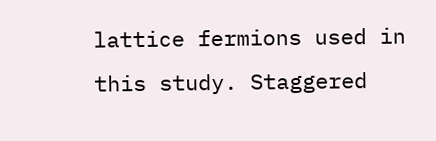lattice fermions used in this study. Staggered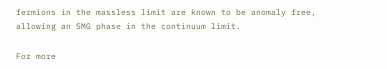fermions in the massless limit are known to be anomaly free, allowing an SMG phase in the continuum limit.

For more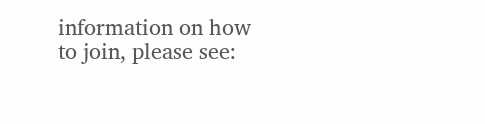information on how to join, please see: